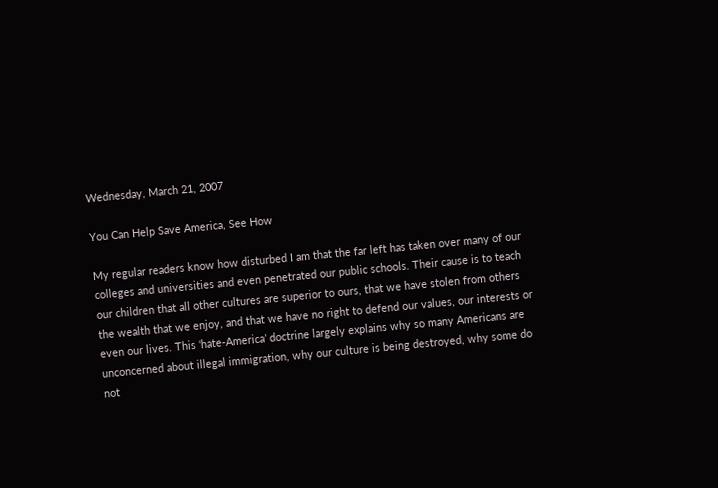Wednesday, March 21, 2007

You Can Help Save America, See How

My regular readers know how disturbed I am that the far left has taken over many of our colleges and universities and even penetrated our public schools. Their cause is to teach our children that all other cultures are superior to ours, that we have stolen from others the wealth that we enjoy, and that we have no right to defend our values, our interests or even our lives. This ‘hate-America’ doctrine largely explains why so many Americans are unconcerned about illegal immigration, why our culture is being destroyed, why some do not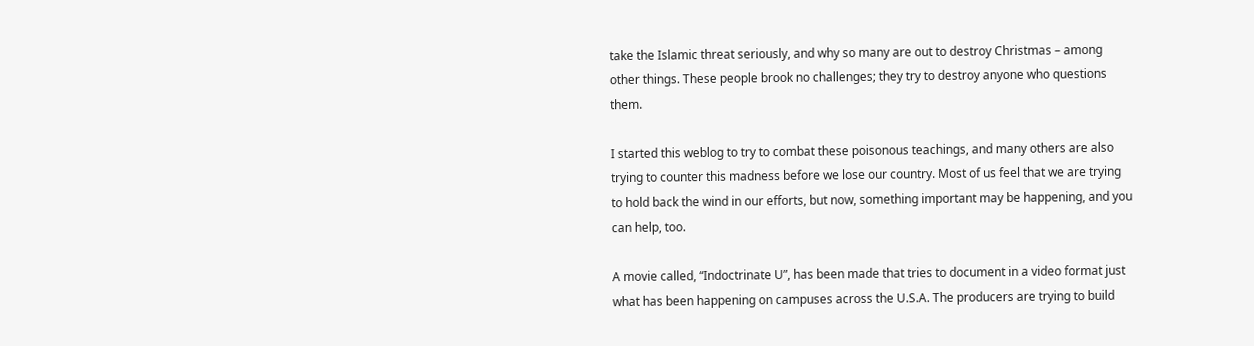take the Islamic threat seriously, and why so many are out to destroy Christmas – among other things. These people brook no challenges; they try to destroy anyone who questions them.

I started this weblog to try to combat these poisonous teachings, and many others are also trying to counter this madness before we lose our country. Most of us feel that we are trying to hold back the wind in our efforts, but now, something important may be happening, and you can help, too.

A movie called, “Indoctrinate U”, has been made that tries to document in a video format just what has been happening on campuses across the U.S.A. The producers are trying to build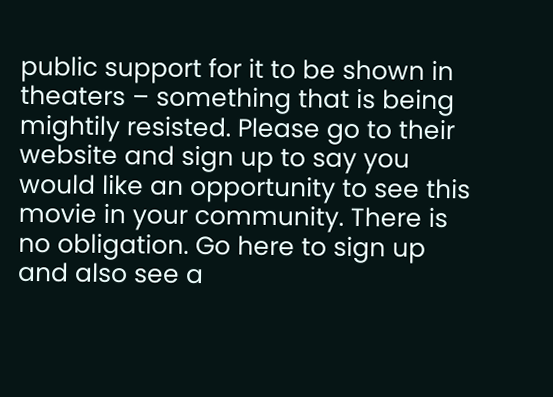public support for it to be shown in theaters – something that is being mightily resisted. Please go to their website and sign up to say you would like an opportunity to see this movie in your community. There is no obligation. Go here to sign up and also see a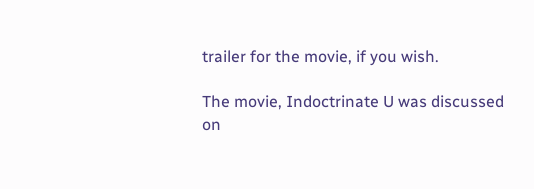trailer for the movie, if you wish.

The movie, Indoctrinate U was discussed on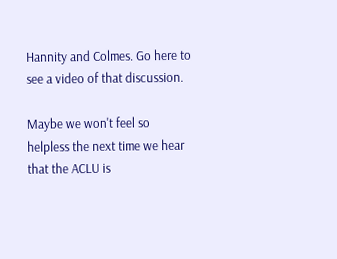Hannity and Colmes. Go here to see a video of that discussion.

Maybe we won't feel so helpless the next time we hear that the ACLU is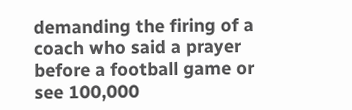demanding the firing of a coach who said a prayer before a football game or see 100,000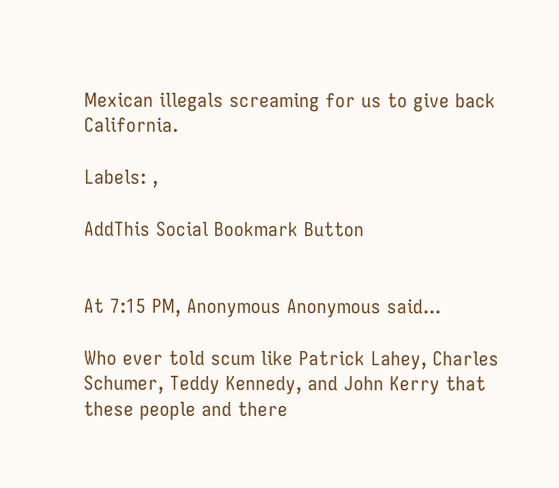Mexican illegals screaming for us to give back California.

Labels: ,

AddThis Social Bookmark Button


At 7:15 PM, Anonymous Anonymous said...

Who ever told scum like Patrick Lahey, Charles Schumer, Teddy Kennedy, and John Kerry that these people and there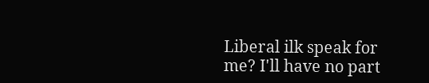Liberal ilk speak for me? I'll have no part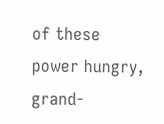of these power hungry, grand-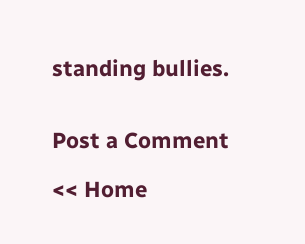standing bullies.


Post a Comment

<< Home